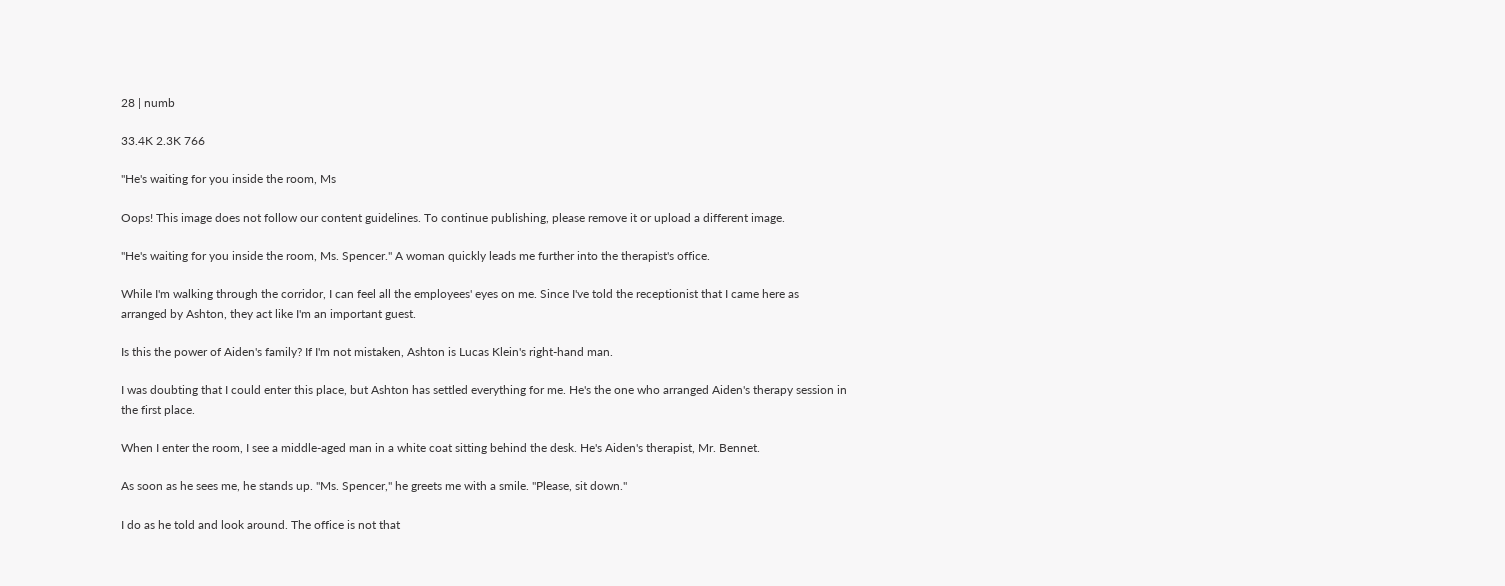28 | numb

33.4K 2.3K 766

"He's waiting for you inside the room, Ms

Oops! This image does not follow our content guidelines. To continue publishing, please remove it or upload a different image.

"He's waiting for you inside the room, Ms. Spencer." A woman quickly leads me further into the therapist's office.

While I'm walking through the corridor, I can feel all the employees' eyes on me. Since I've told the receptionist that I came here as arranged by Ashton, they act like I'm an important guest.

Is this the power of Aiden's family? If I'm not mistaken, Ashton is Lucas Klein's right-hand man.

I was doubting that I could enter this place, but Ashton has settled everything for me. He's the one who arranged Aiden's therapy session in the first place.

When I enter the room, I see a middle-aged man in a white coat sitting behind the desk. He's Aiden's therapist, Mr. Bennet.

As soon as he sees me, he stands up. "Ms. Spencer," he greets me with a smile. "Please, sit down."

I do as he told and look around. The office is not that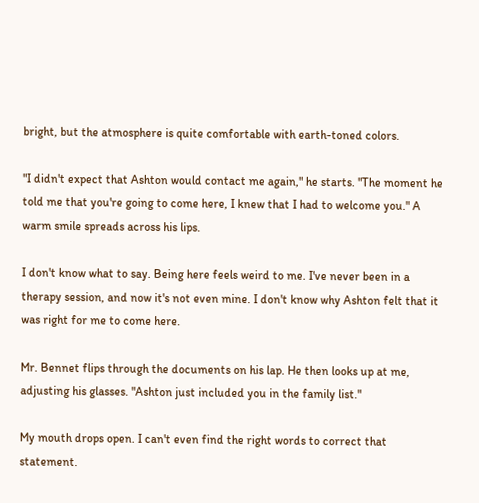bright, but the atmosphere is quite comfortable with earth-toned colors.

"I didn't expect that Ashton would contact me again," he starts. "The moment he told me that you're going to come here, I knew that I had to welcome you." A warm smile spreads across his lips.

I don't know what to say. Being here feels weird to me. I've never been in a therapy session, and now it's not even mine. I don't know why Ashton felt that it was right for me to come here.

Mr. Bennet flips through the documents on his lap. He then looks up at me, adjusting his glasses. "Ashton just included you in the family list."

My mouth drops open. I can't even find the right words to correct that statement.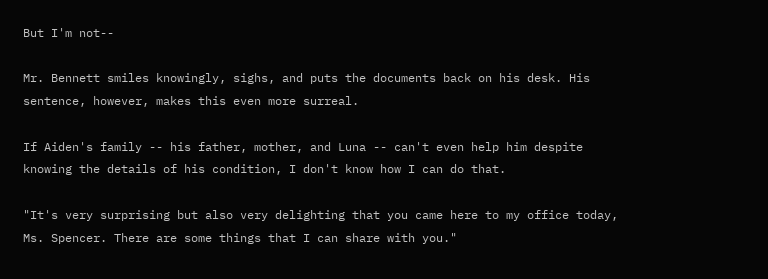But I'm not--

Mr. Bennett smiles knowingly, sighs, and puts the documents back on his desk. His sentence, however, makes this even more surreal.

If Aiden's family -- his father, mother, and Luna -- can't even help him despite knowing the details of his condition, I don't know how I can do that.

"It's very surprising but also very delighting that you came here to my office today, Ms. Spencer. There are some things that I can share with you."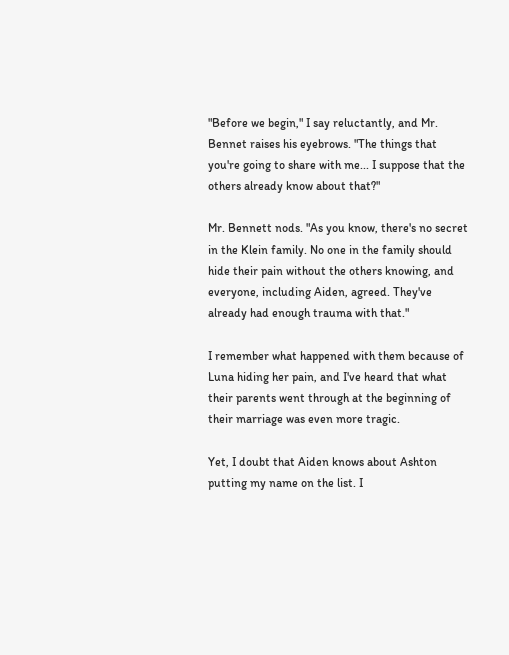"Before we begin," I say reluctantly, and Mr. Bennet raises his eyebrows. "The things that you're going to share with me... I suppose that the others already know about that?"

Mr. Bennett nods. "As you know, there's no secret in the Klein family. No one in the family should hide their pain without the others knowing, and everyone, including Aiden, agreed. They've already had enough trauma with that."

I remember what happened with them because of Luna hiding her pain, and I've heard that what their parents went through at the beginning of their marriage was even more tragic.

Yet, I doubt that Aiden knows about Ashton putting my name on the list. I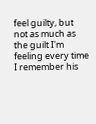feel guilty, but not as much as the guilt I'm feeling every time I remember his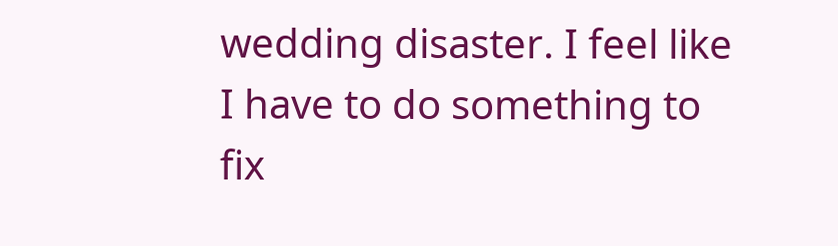wedding disaster. I feel like I have to do something to fix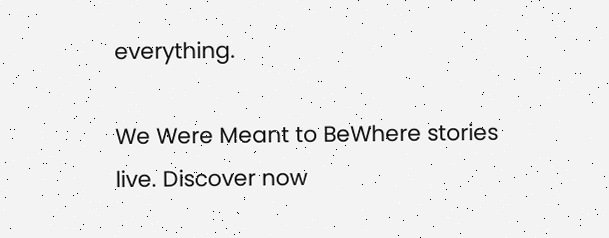everything.

We Were Meant to BeWhere stories live. Discover now